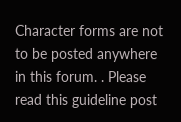Character forms are not to be posted anywhere in this forum. . Please read this guideline post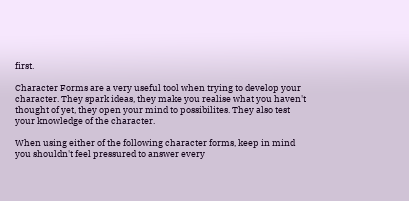first.

Character Forms are a very useful tool when trying to develop your character. They spark ideas, they make you realise what you haven't thought of yet, they open your mind to possibilites. They also test your knowledge of the character.

When using either of the following character forms, keep in mind you shouldn't feel pressured to answer every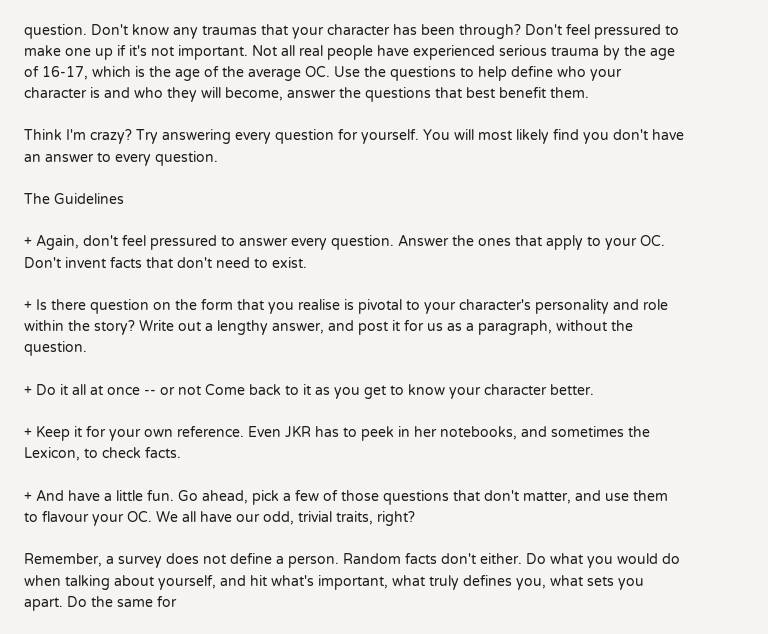question. Don't know any traumas that your character has been through? Don't feel pressured to make one up if it's not important. Not all real people have experienced serious trauma by the age of 16-17, which is the age of the average OC. Use the questions to help define who your character is and who they will become, answer the questions that best benefit them.

Think I'm crazy? Try answering every question for yourself. You will most likely find you don't have an answer to every question.

The Guidelines

+ Again, don't feel pressured to answer every question. Answer the ones that apply to your OC. Don't invent facts that don't need to exist.

+ Is there question on the form that you realise is pivotal to your character's personality and role within the story? Write out a lengthy answer, and post it for us as a paragraph, without the question.

+ Do it all at once -- or not Come back to it as you get to know your character better.

+ Keep it for your own reference. Even JKR has to peek in her notebooks, and sometimes the Lexicon, to check facts.

+ And have a little fun. Go ahead, pick a few of those questions that don't matter, and use them to flavour your OC. We all have our odd, trivial traits, right?

Remember, a survey does not define a person. Random facts don't either. Do what you would do when talking about yourself, and hit what's important, what truly defines you, what sets you apart. Do the same for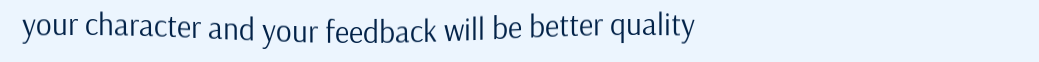your character and your feedback will be better quality